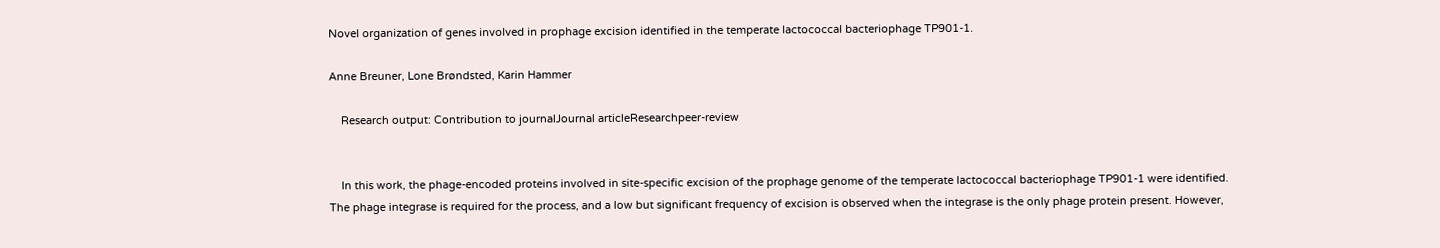Novel organization of genes involved in prophage excision identified in the temperate lactococcal bacteriophage TP901-1.

Anne Breuner, Lone Brøndsted, Karin Hammer

    Research output: Contribution to journalJournal articleResearchpeer-review


    In this work, the phage-encoded proteins involved in site-specific excision of the prophage genome of the temperate lactococcal bacteriophage TP901-1 were identified. The phage integrase is required for the process, and a low but significant frequency of excision is observed when the integrase is the only phage protein present. However,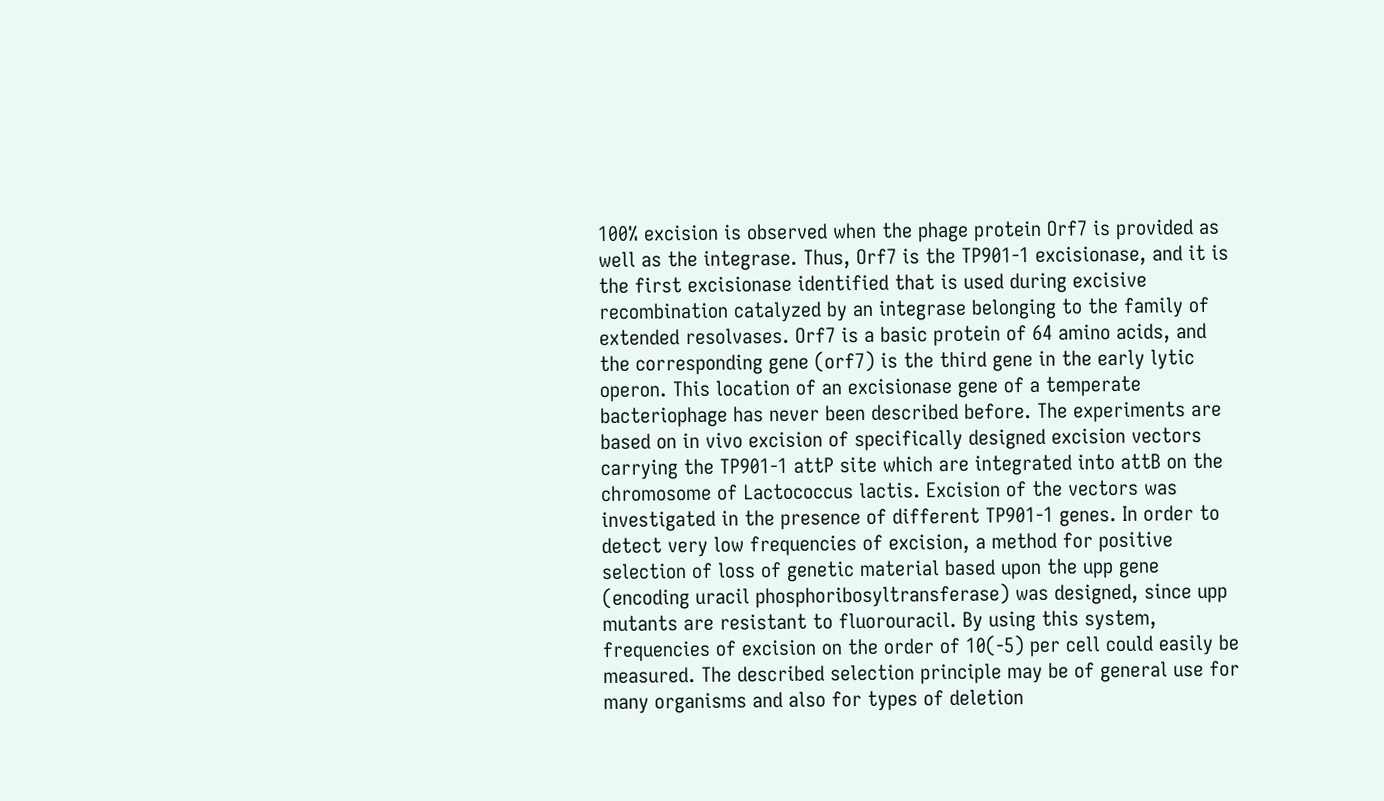100% excision is observed when the phage protein Orf7 is provided as well as the integrase. Thus, Orf7 is the TP901-1 excisionase, and it is the first excisionase identified that is used during excisive recombination catalyzed by an integrase belonging to the family of extended resolvases. Orf7 is a basic protein of 64 amino acids, and the corresponding gene (orf7) is the third gene in the early lytic operon. This location of an excisionase gene of a temperate bacteriophage has never been described before. The experiments are based on in vivo excision of specifically designed excision vectors carrying the TP901-1 attP site which are integrated into attB on the chromosome of Lactococcus lactis. Excision of the vectors was investigated in the presence of different TP901-1 genes. In order to detect very low frequencies of excision, a method for positive selection of loss of genetic material based upon the upp gene (encoding uracil phosphoribosyltransferase) was designed, since upp mutants are resistant to fluorouracil. By using this system, frequencies of excision on the order of 10(-5) per cell could easily be measured. The described selection principle may be of general use for many organisms and also for types of deletion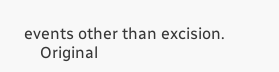events other than excision.
    Original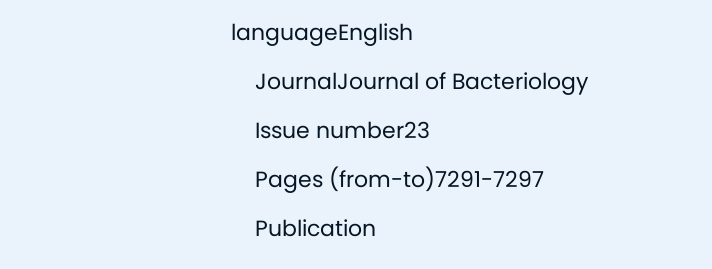languageEnglish
    JournalJournal of Bacteriology
    Issue number23
    Pages (from-to)7291-7297
    Publication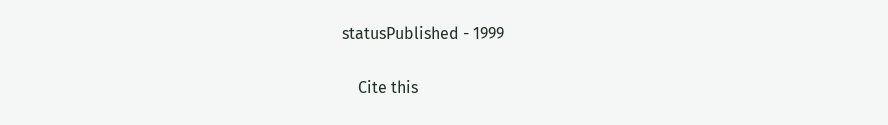statusPublished - 1999

    Cite this